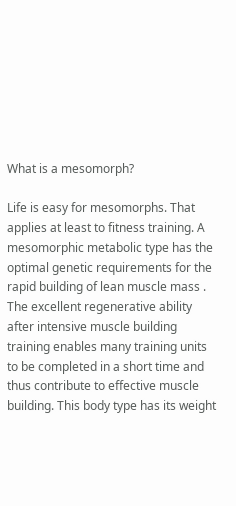What is a mesomorph?

Life is easy for mesomorphs. That applies at least to fitness training. A mesomorphic metabolic type has the optimal genetic requirements for the rapid building of lean muscle mass . The excellent regenerative ability after intensive muscle building training enables many training units to be completed in a short time and thus contribute to effective muscle building. This body type has its weight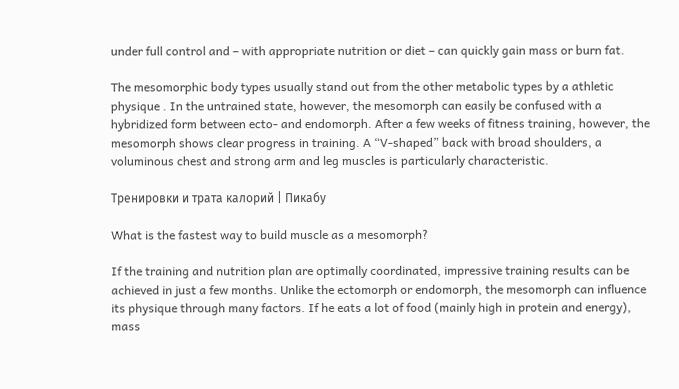under full control and – with appropriate nutrition or diet – can quickly gain mass or burn fat.

The mesomorphic body types usually stand out from the other metabolic types by a athletic physique . In the untrained state, however, the mesomorph can easily be confused with a hybridized form between ecto- and endomorph. After a few weeks of fitness training, however, the mesomorph shows clear progress in training. A “V-shaped” back with broad shoulders, a voluminous chest and strong arm and leg muscles is particularly characteristic.

Тренировки и трата калорий | Пикабу

What is the fastest way to build muscle as a mesomorph?

If the training and nutrition plan are optimally coordinated, impressive training results can be achieved in just a few months. Unlike the ectomorph or endomorph, the mesomorph can influence its physique through many factors. If he eats a lot of food (mainly high in protein and energy), mass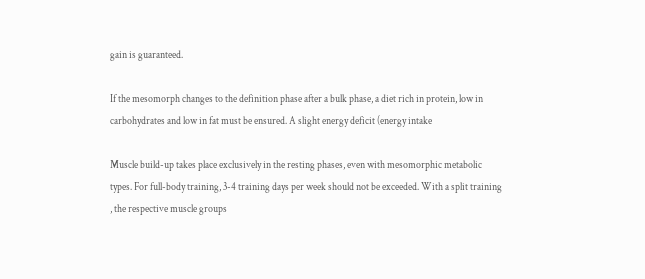gain is guaranteed.

If the mesomorph changes to the definition phase after a bulk phase, a diet rich in protein, low in carbohydrates and low in fat must be ensured. A slight energy deficit (energy intake

Muscle build-up takes place exclusively in the resting phases, even with mesomorphic metabolic types. For full-body training, 3-4 training days per week should not be exceeded. With a split training , the respective muscle groups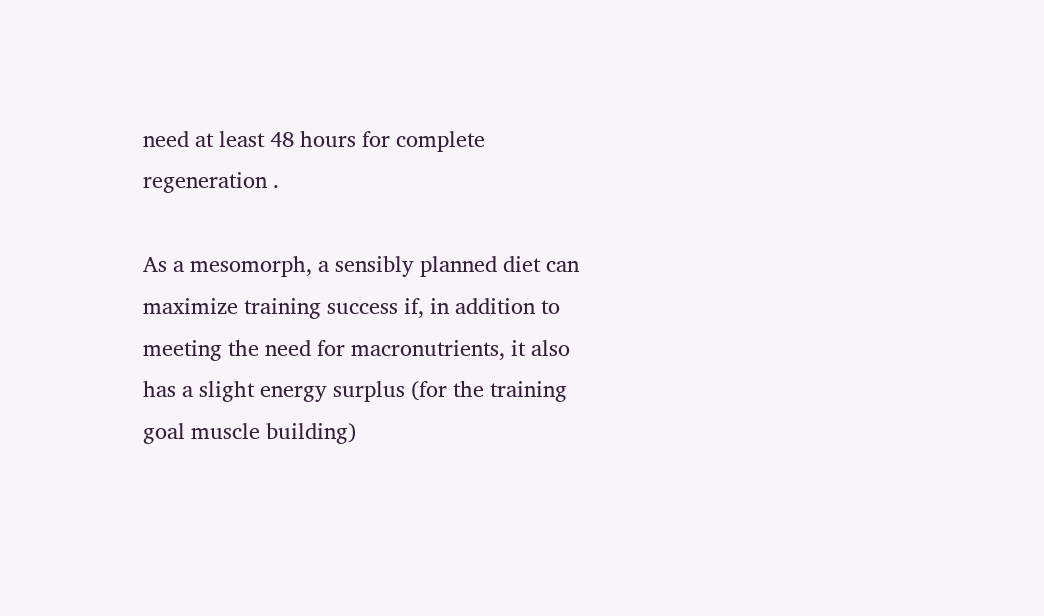need at least 48 hours for complete regeneration .

As a mesomorph, a sensibly planned diet can maximize training success if, in addition to meeting the need for macronutrients, it also has a slight energy surplus (for the training goal muscle building)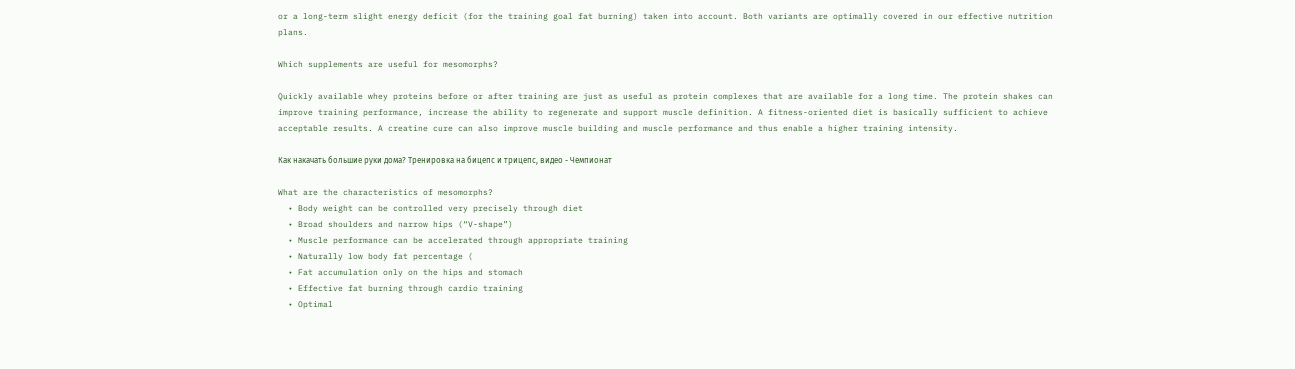or a long-term slight energy deficit (for the training goal fat burning) taken into account. Both variants are optimally covered in our effective nutrition plans.

Which supplements are useful for mesomorphs?

Quickly available whey proteins before or after training are just as useful as protein complexes that are available for a long time. The protein shakes can improve training performance, increase the ability to regenerate and support muscle definition. A fitness-oriented diet is basically sufficient to achieve acceptable results. A creatine cure can also improve muscle building and muscle performance and thus enable a higher training intensity.

Как накачать большие руки дома? Тренировка на бицепс и трицепс, видео - Чемпионат

What are the characteristics of mesomorphs?
  • Body weight can be controlled very precisely through diet
  • Broad shoulders and narrow hips (“V-shape”)
  • Muscle performance can be accelerated through appropriate training
  • Naturally low body fat percentage (
  • Fat accumulation only on the hips and stomach
  • Effective fat burning through cardio training
  • Optimal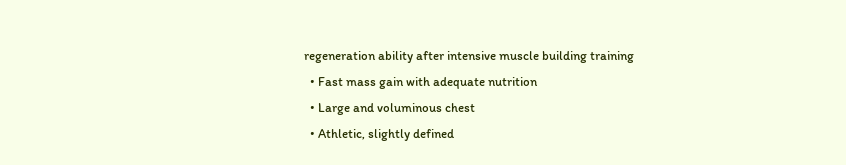regeneration ability after intensive muscle building training
  • Fast mass gain with adequate nutrition
  • Large and voluminous chest
  • Athletic, slightly defined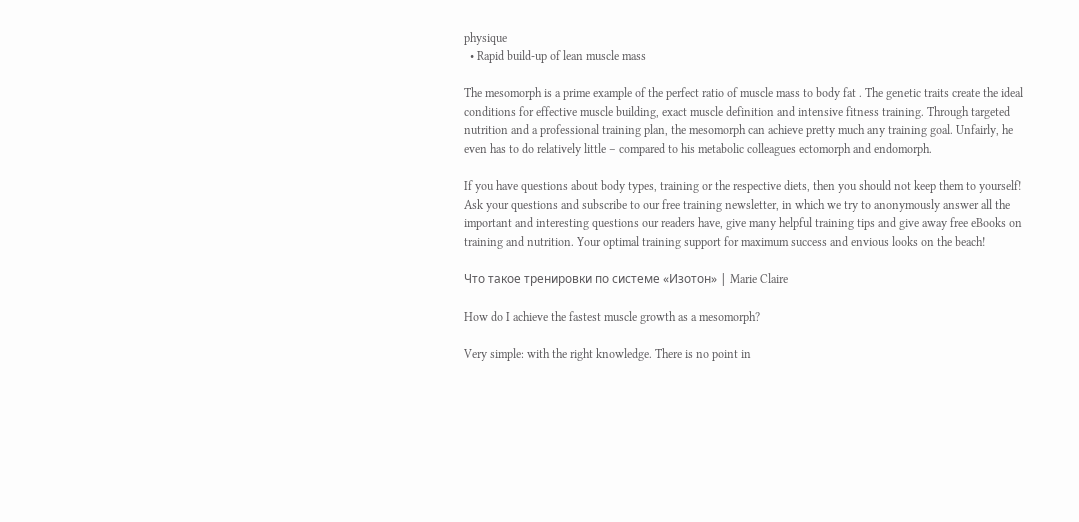physique
  • Rapid build-up of lean muscle mass

The mesomorph is a prime example of the perfect ratio of muscle mass to body fat . The genetic traits create the ideal conditions for effective muscle building, exact muscle definition and intensive fitness training. Through targeted nutrition and a professional training plan, the mesomorph can achieve pretty much any training goal. Unfairly, he even has to do relatively little – compared to his metabolic colleagues ectomorph and endomorph.

If you have questions about body types, training or the respective diets, then you should not keep them to yourself! Ask your questions and subscribe to our free training newsletter, in which we try to anonymously answer all the important and interesting questions our readers have, give many helpful training tips and give away free eBooks on training and nutrition. Your optimal training support for maximum success and envious looks on the beach!

Что такое тренировки по системе «Изотон» | Marie Claire

How do I achieve the fastest muscle growth as a mesomorph?

Very simple: with the right knowledge. There is no point in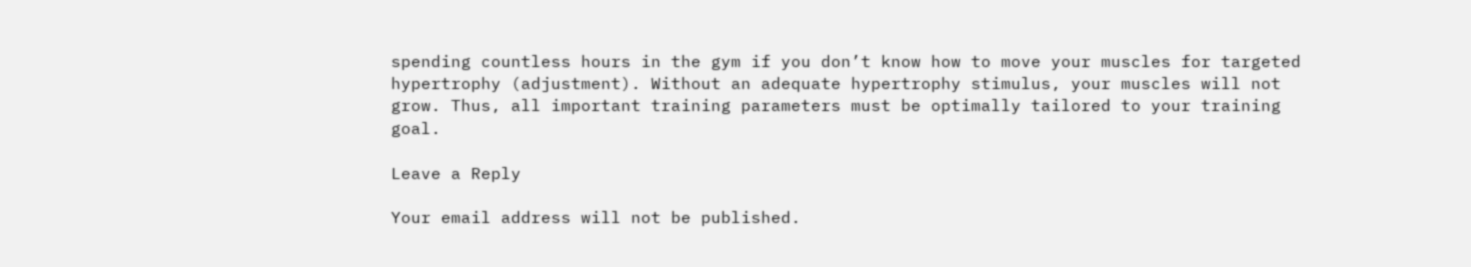spending countless hours in the gym if you don’t know how to move your muscles for targeted hypertrophy (adjustment). Without an adequate hypertrophy stimulus, your muscles will not grow. Thus, all important training parameters must be optimally tailored to your training goal.

Leave a Reply

Your email address will not be published.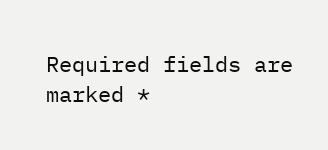Required fields are marked *